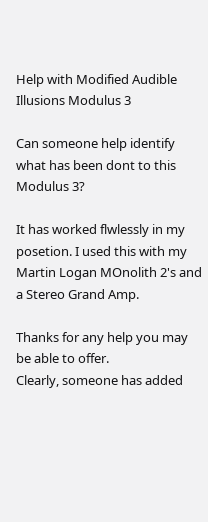Help with Modified Audible Illusions Modulus 3

Can someone help identify what has been dont to this Modulus 3?

It has worked flwlessly in my posetion. I used this with my Martin Logan MOnolith 2's and a Stereo Grand Amp.

Thanks for any help you may be able to offer.
Clearly, someone has added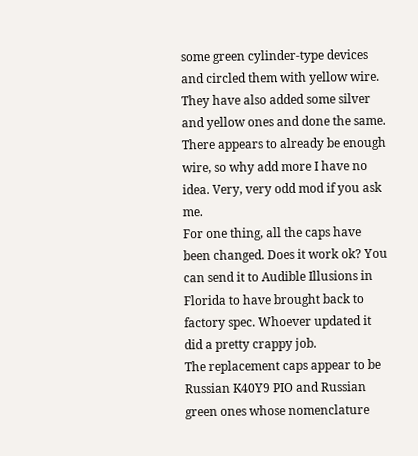some green cylinder-type devices and circled them with yellow wire. They have also added some silver and yellow ones and done the same. There appears to already be enough wire, so why add more I have no idea. Very, very odd mod if you ask me.
For one thing, all the caps have been changed. Does it work ok? You can send it to Audible Illusions in Florida to have brought back to factory spec. Whoever updated it did a pretty crappy job.
The replacement caps appear to be Russian K40Y9 PIO and Russian green ones whose nomenclature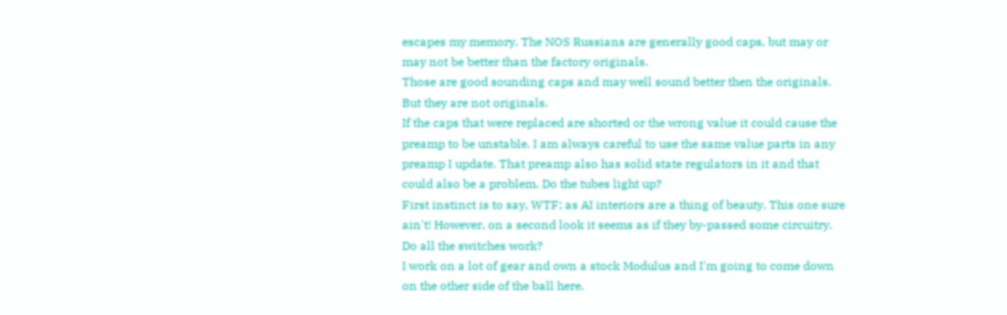escapes my memory. The NOS Russians are generally good caps, but may or may not be better than the factory originals.
Those are good sounding caps and may well sound better then the originals. But they are not originals.
If the caps that were replaced are shorted or the wrong value it could cause the preamp to be unstable. I am always careful to use the same value parts in any preamp I update. That preamp also has solid state regulators in it and that could also be a problem. Do the tubes light up?
First instinct is to say, WTF; as AI interiors are a thing of beauty. This one sure ain't! However, on a second look it seems as if they by-passed some circuitry. Do all the switches work?
I work on a lot of gear and own a stock Modulus and I'm going to come down on the other side of the ball here.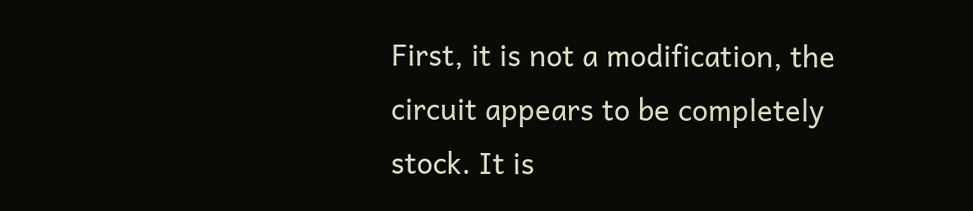First, it is not a modification, the circuit appears to be completely stock. It is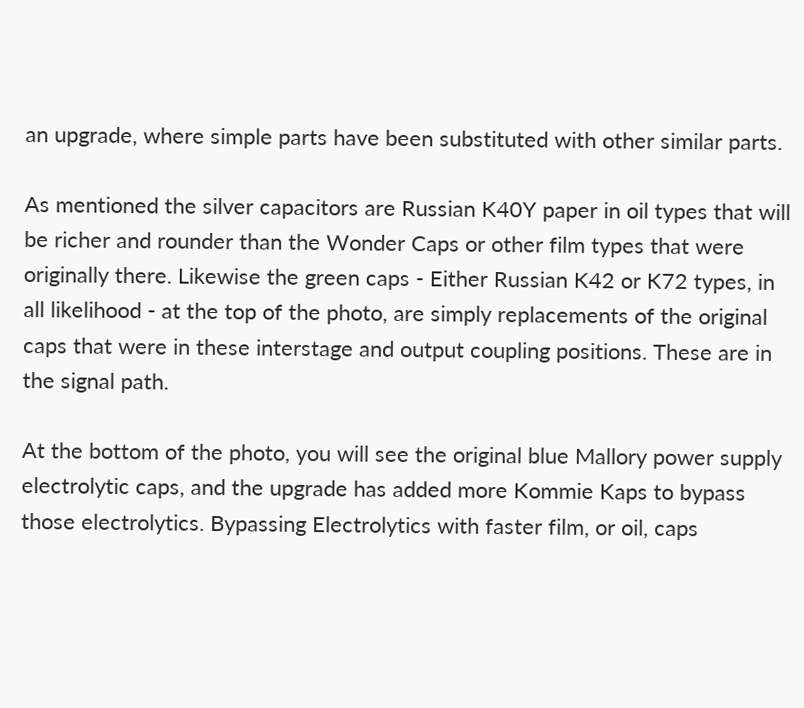an upgrade, where simple parts have been substituted with other similar parts.

As mentioned the silver capacitors are Russian K40Y paper in oil types that will be richer and rounder than the Wonder Caps or other film types that were originally there. Likewise the green caps - Either Russian K42 or K72 types, in all likelihood - at the top of the photo, are simply replacements of the original caps that were in these interstage and output coupling positions. These are in the signal path.

At the bottom of the photo, you will see the original blue Mallory power supply electrolytic caps, and the upgrade has added more Kommie Kaps to bypass those electrolytics. Bypassing Electrolytics with faster film, or oil, caps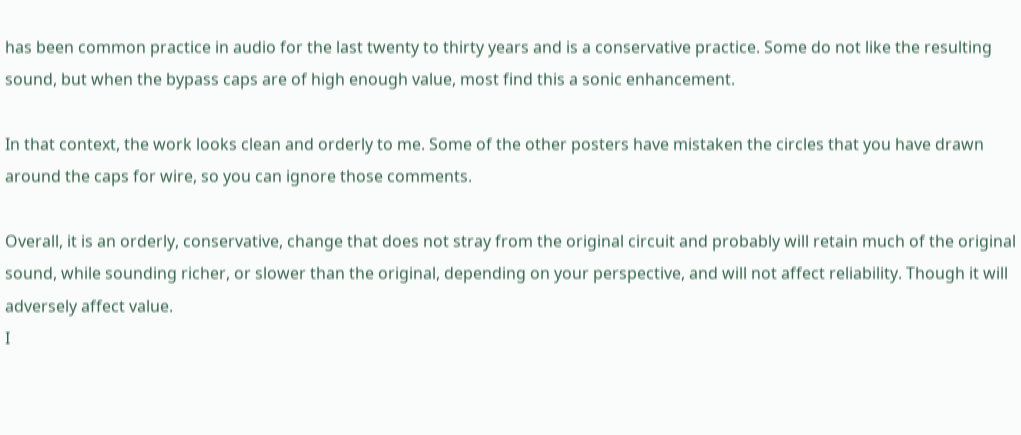has been common practice in audio for the last twenty to thirty years and is a conservative practice. Some do not like the resulting sound, but when the bypass caps are of high enough value, most find this a sonic enhancement.

In that context, the work looks clean and orderly to me. Some of the other posters have mistaken the circles that you have drawn around the caps for wire, so you can ignore those comments.

Overall, it is an orderly, conservative, change that does not stray from the original circuit and probably will retain much of the original sound, while sounding richer, or slower than the original, depending on your perspective, and will not affect reliability. Though it will adversely affect value.
I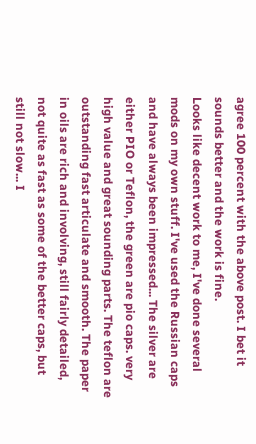agree 100 percent with the above post. I bet it sounds better and the work is fine.
Looks like decent work to me, I've done several mods on my own stuff. I've used the Russian caps and have always been impressed... The silver are either PIO or Teflon, the green are pio caps. very high value and great sounding parts. The teflon are outstanding fast articulate and smooth. The paper in oils are rich and involving, still fairly detailed, not quite as fast as some of the better caps, but still not slow... I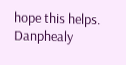hope this helps.
Danphealy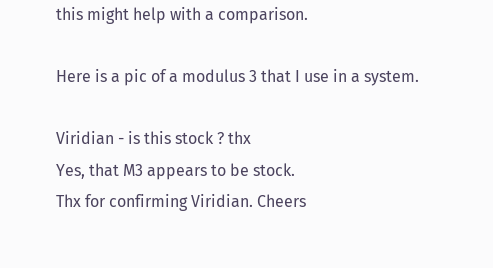this might help with a comparison.

Here is a pic of a modulus 3 that I use in a system.

Viridian - is this stock ? thx
Yes, that M3 appears to be stock.
Thx for confirming Viridian. Cheers